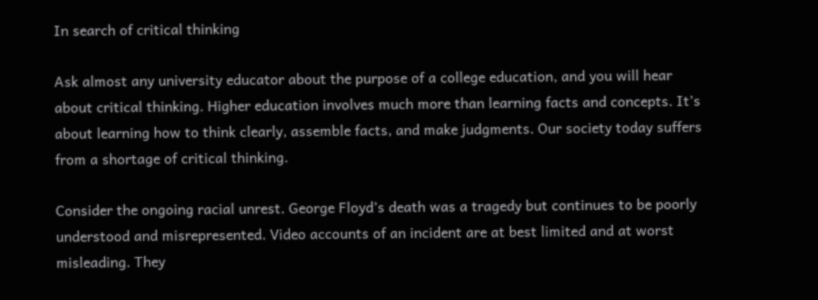In search of critical thinking

Ask almost any university educator about the purpose of a college education, and you will hear about critical thinking. Higher education involves much more than learning facts and concepts. It’s about learning how to think clearly, assemble facts, and make judgments. Our society today suffers from a shortage of critical thinking.

Consider the ongoing racial unrest. George Floyd’s death was a tragedy but continues to be poorly understood and misrepresented. Video accounts of an incident are at best limited and at worst misleading. They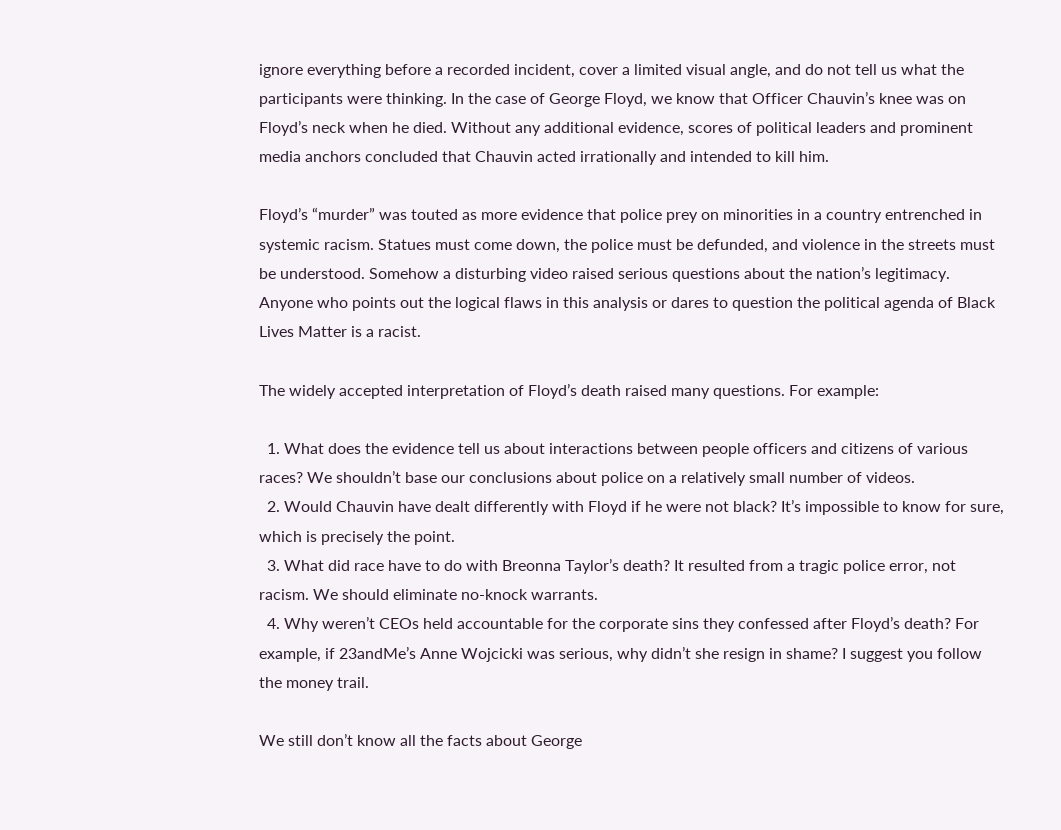ignore everything before a recorded incident, cover a limited visual angle, and do not tell us what the participants were thinking. In the case of George Floyd, we know that Officer Chauvin’s knee was on Floyd’s neck when he died. Without any additional evidence, scores of political leaders and prominent media anchors concluded that Chauvin acted irrationally and intended to kill him.

Floyd’s “murder” was touted as more evidence that police prey on minorities in a country entrenched in systemic racism. Statues must come down, the police must be defunded, and violence in the streets must be understood. Somehow a disturbing video raised serious questions about the nation’s legitimacy. Anyone who points out the logical flaws in this analysis or dares to question the political agenda of Black Lives Matter is a racist.

The widely accepted interpretation of Floyd’s death raised many questions. For example:

  1. What does the evidence tell us about interactions between people officers and citizens of various races? We shouldn’t base our conclusions about police on a relatively small number of videos.
  2. Would Chauvin have dealt differently with Floyd if he were not black? It’s impossible to know for sure, which is precisely the point.
  3. What did race have to do with Breonna Taylor’s death? It resulted from a tragic police error, not racism. We should eliminate no-knock warrants.
  4. Why weren’t CEOs held accountable for the corporate sins they confessed after Floyd’s death? For example, if 23andMe’s Anne Wojcicki was serious, why didn’t she resign in shame? I suggest you follow the money trail.

We still don’t know all the facts about George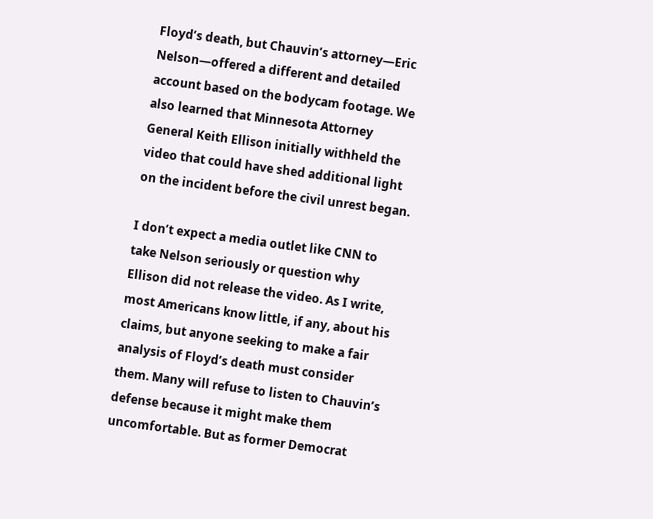Floyd’s death, but Chauvin’s attorney—Eric Nelson—offered a different and detailed account based on the bodycam footage. We also learned that Minnesota Attorney General Keith Ellison initially withheld the video that could have shed additional light on the incident before the civil unrest began.

I don’t expect a media outlet like CNN to take Nelson seriously or question why Ellison did not release the video. As I write, most Americans know little, if any, about his claims, but anyone seeking to make a fair analysis of Floyd’s death must consider them. Many will refuse to listen to Chauvin’s defense because it might make them uncomfortable. But as former Democrat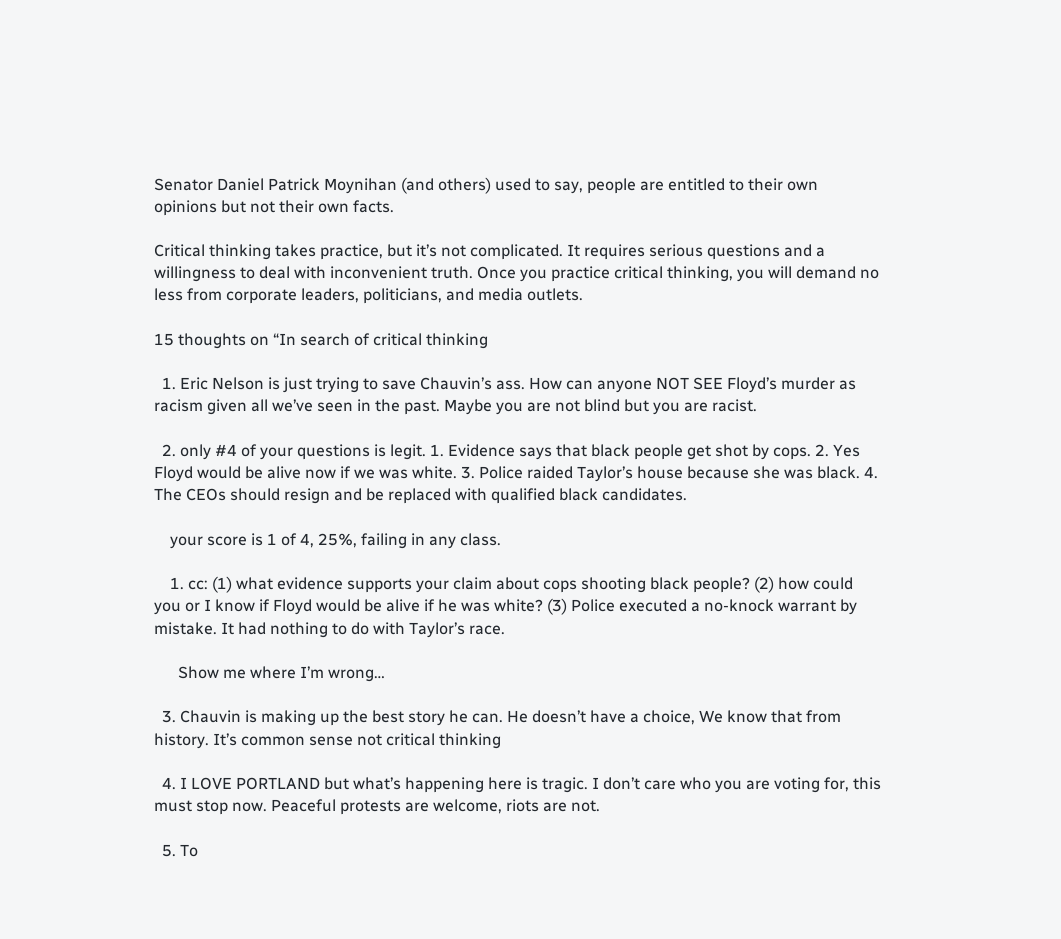Senator Daniel Patrick Moynihan (and others) used to say, people are entitled to their own opinions but not their own facts.

Critical thinking takes practice, but it’s not complicated. It requires serious questions and a willingness to deal with inconvenient truth. Once you practice critical thinking, you will demand no less from corporate leaders, politicians, and media outlets.

15 thoughts on “In search of critical thinking

  1. Eric Nelson is just trying to save Chauvin’s ass. How can anyone NOT SEE Floyd’s murder as racism given all we’ve seen in the past. Maybe you are not blind but you are racist.

  2. only #4 of your questions is legit. 1. Evidence says that black people get shot by cops. 2. Yes Floyd would be alive now if we was white. 3. Police raided Taylor’s house because she was black. 4. The CEOs should resign and be replaced with qualified black candidates.

    your score is 1 of 4, 25%, failing in any class.

    1. cc: (1) what evidence supports your claim about cops shooting black people? (2) how could you or I know if Floyd would be alive if he was white? (3) Police executed a no-knock warrant by mistake. It had nothing to do with Taylor’s race.

      Show me where I’m wrong…

  3. Chauvin is making up the best story he can. He doesn’t have a choice, We know that from history. It’s common sense not critical thinking

  4. I LOVE PORTLAND but what’s happening here is tragic. I don’t care who you are voting for, this must stop now. Peaceful protests are welcome, riots are not.

  5. To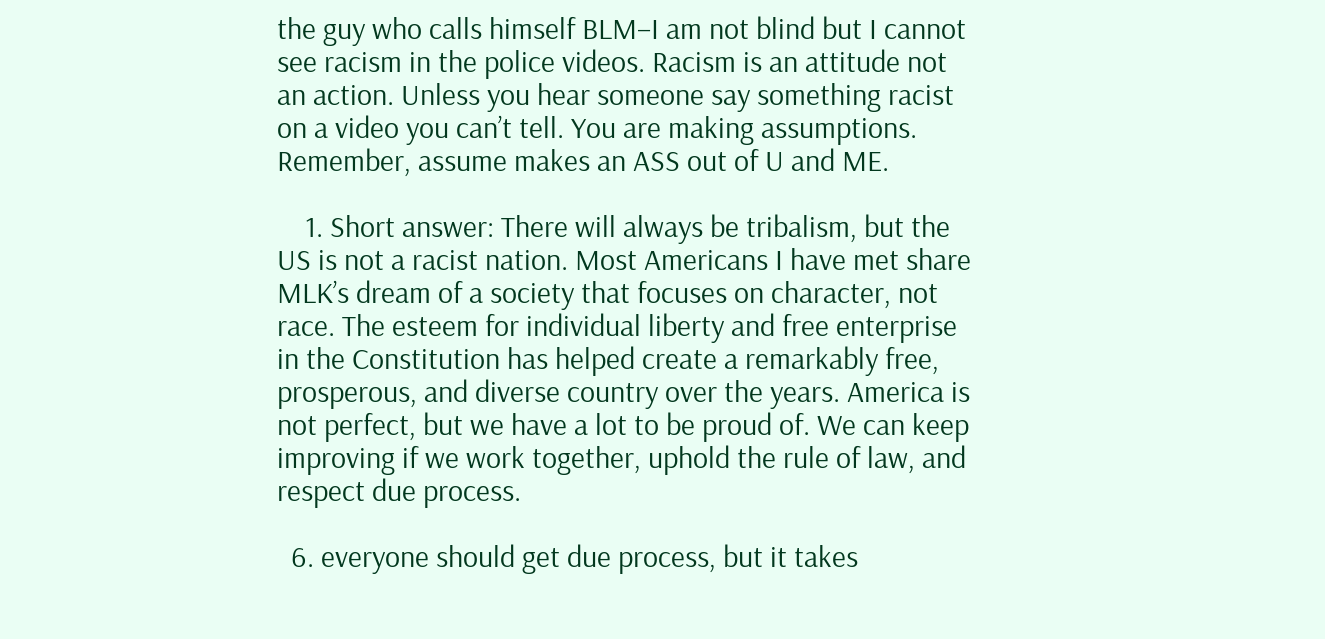the guy who calls himself BLM–I am not blind but I cannot see racism in the police videos. Racism is an attitude not an action. Unless you hear someone say something racist on a video you can’t tell. You are making assumptions. Remember, assume makes an ASS out of U and ME.

    1. Short answer: There will always be tribalism, but the US is not a racist nation. Most Americans I have met share MLK’s dream of a society that focuses on character, not race. The esteem for individual liberty and free enterprise in the Constitution has helped create a remarkably free, prosperous, and diverse country over the years. America is not perfect, but we have a lot to be proud of. We can keep improving if we work together, uphold the rule of law, and respect due process.

  6. everyone should get due process, but it takes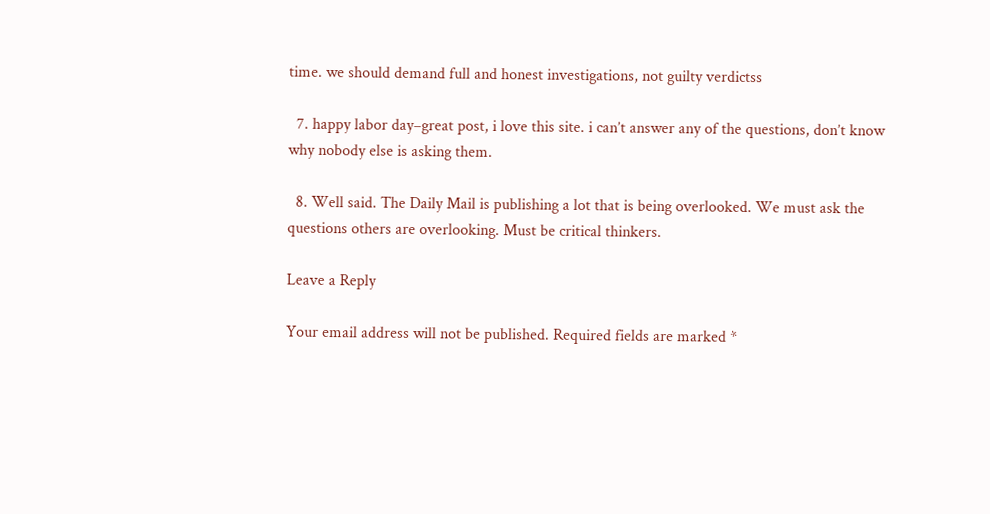time. we should demand full and honest investigations, not guilty verdictss

  7. happy labor day–great post, i love this site. i can’t answer any of the questions, don’t know why nobody else is asking them.

  8. Well said. The Daily Mail is publishing a lot that is being overlooked. We must ask the questions others are overlooking. Must be critical thinkers.

Leave a Reply

Your email address will not be published. Required fields are marked *